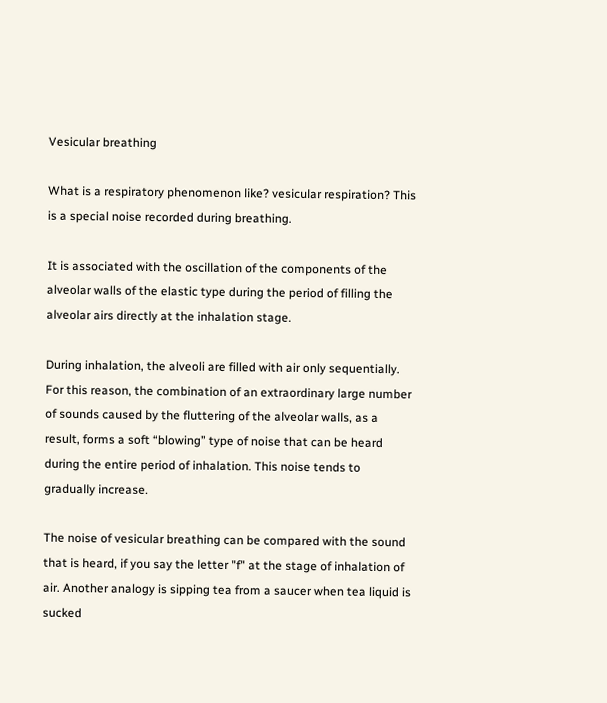Vesicular breathing

What is a respiratory phenomenon like? vesicular respiration? This is a special noise recorded during breathing.

It is associated with the oscillation of the components of the alveolar walls of the elastic type during the period of filling the alveolar airs directly at the inhalation stage.

During inhalation, the alveoli are filled with air only sequentially. For this reason, the combination of an extraordinary large number of sounds caused by the fluttering of the alveolar walls, as a result, forms a soft “blowing” type of noise that can be heard during the entire period of inhalation. This noise tends to gradually increase.

The noise of vesicular breathing can be compared with the sound that is heard, if you say the letter "f" at the stage of inhalation of air. Another analogy is sipping tea from a saucer when tea liquid is sucked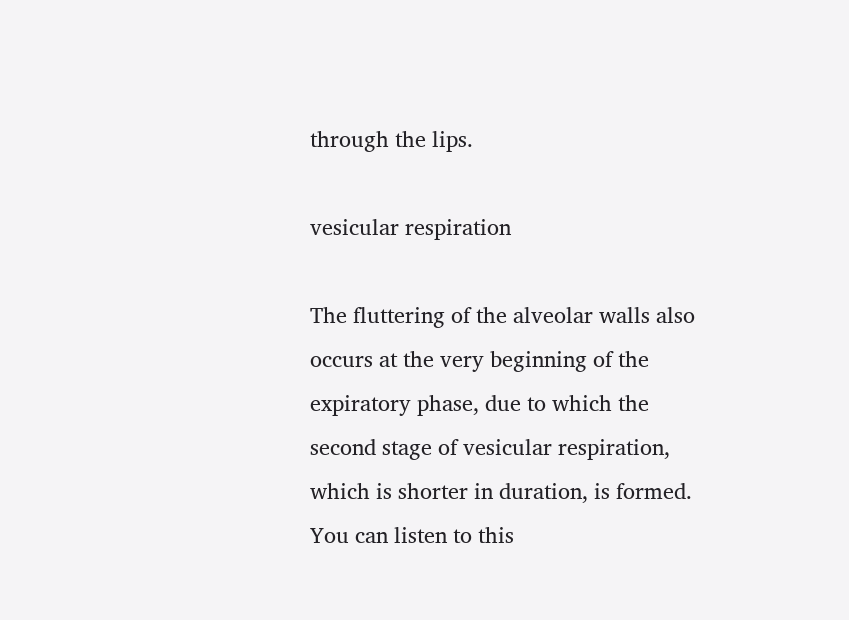through the lips.

vesicular respiration

The fluttering of the alveolar walls also occurs at the very beginning of the expiratory phase, due to which the second stage of vesicular respiration, which is shorter in duration, is formed. You can listen to this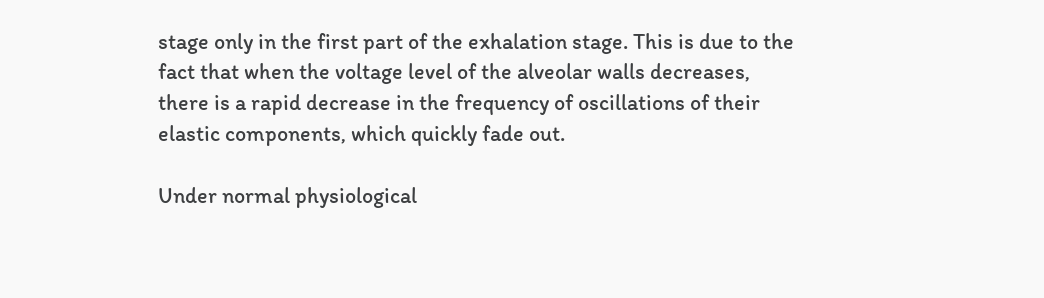stage only in the first part of the exhalation stage. This is due to the fact that when the voltage level of the alveolar walls decreases, there is a rapid decrease in the frequency of oscillations of their elastic components, which quickly fade out.

Under normal physiological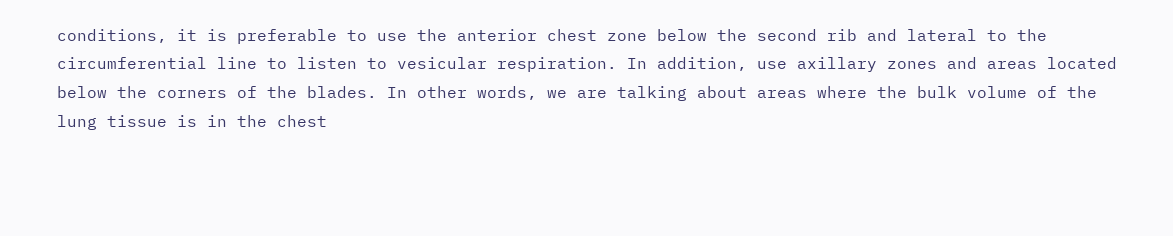conditions, it is preferable to use the anterior chest zone below the second rib and lateral to the circumferential line to listen to vesicular respiration. In addition, use axillary zones and areas located below the corners of the blades. In other words, we are talking about areas where the bulk volume of the lung tissue is in the chest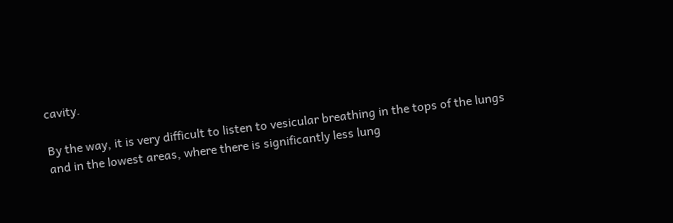cavity.

By the way, it is very difficult to listen to vesicular breathing in the tops of the lungs and in the lowest areas, where there is significantly less lung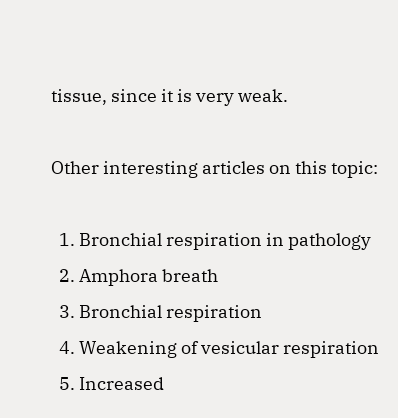tissue, since it is very weak.

Other interesting articles on this topic:

  1. Bronchial respiration in pathology
  2. Amphora breath
  3. Bronchial respiration
  4. Weakening of vesicular respiration
  5. Increased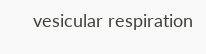vesicular respiration